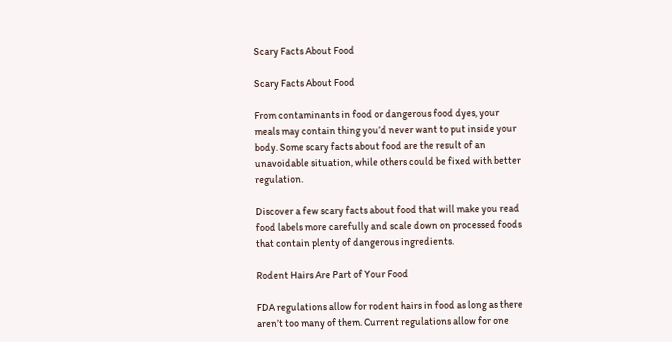Scary Facts About Food

Scary Facts About Food

From contaminants in food or dangerous food dyes, your meals may contain thing you’d never want to put inside your body. Some scary facts about food are the result of an unavoidable situation, while others could be fixed with better regulation.

Discover a few scary facts about food that will make you read food labels more carefully and scale down on processed foods that contain plenty of dangerous ingredients.

Rodent Hairs Are Part of Your Food

FDA regulations allow for rodent hairs in food as long as there aren’t too many of them. Current regulations allow for one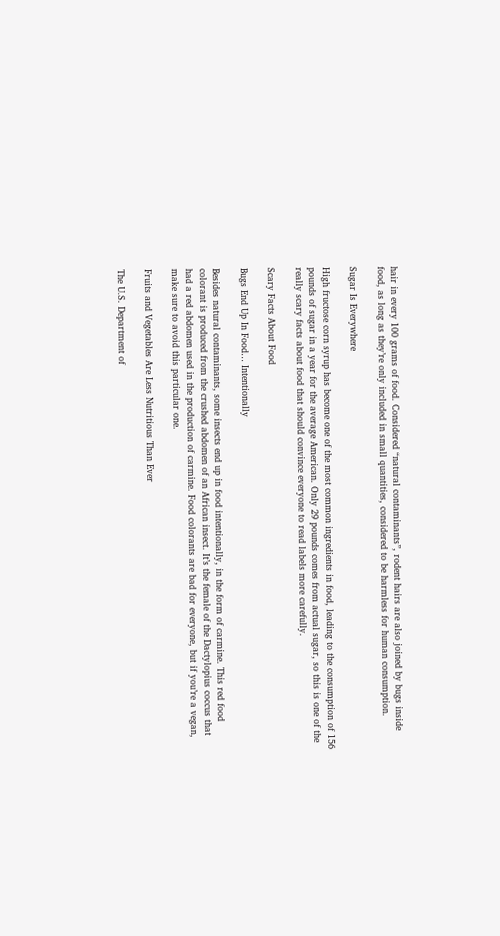hair in every 100 grams of food. Considered “natural contaminants”, rodent hairs are also joined by bugs inside food, as long as they’re only included in small quantities, considered to be harmless for human consumption.

Sugar Is Everywhere

High fructose corn syrup has become one of the most common ingredients in food, leading to the consumption of 156 pounds of sugar in a year for the average American. Only 29 pounds comes from actual sugar, so this is one of the really scary facts about food that should convince everyone to read labels more carefully.

Scary Facts About Food

Bugs End Up In Food… Intentionally

Besides natural contaminants, some insects end up in food intentionally, in the form of carmine. This red food colorant is produced from the crushed abdomen of an African insect. It’s the female of the Dactylopius coccus that had a red abdomen used in the production of carmine. Food colorants are bad for everyone, but if you’re a vegan, make sure to avoid this particular one.

Fruits and Vegetables Are Less Nutritious Than Ever

The U.S. Department of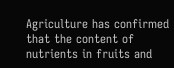Agriculture has confirmed that the content of nutrients in fruits and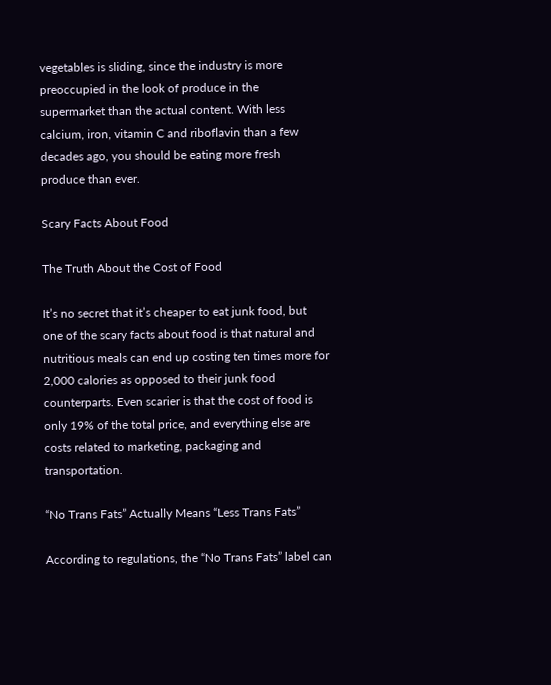vegetables is sliding, since the industry is more preoccupied in the look of produce in the supermarket than the actual content. With less calcium, iron, vitamin C and riboflavin than a few decades ago, you should be eating more fresh produce than ever.

Scary Facts About Food

The Truth About the Cost of Food

It’s no secret that it’s cheaper to eat junk food, but one of the scary facts about food is that natural and nutritious meals can end up costing ten times more for 2,000 calories as opposed to their junk food counterparts. Even scarier is that the cost of food is only 19% of the total price, and everything else are costs related to marketing, packaging and transportation.

“No Trans Fats” Actually Means “Less Trans Fats”

According to regulations, the “No Trans Fats” label can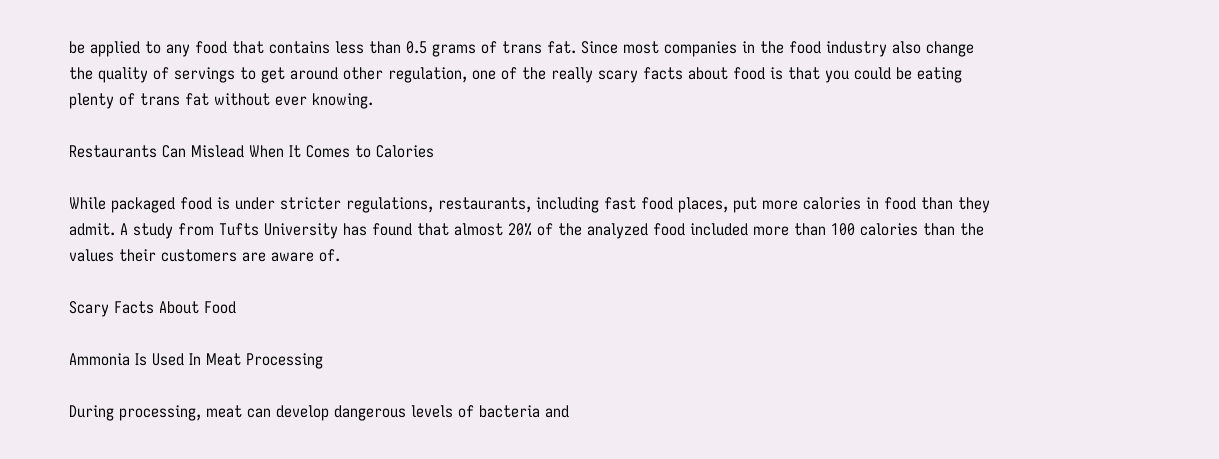be applied to any food that contains less than 0.5 grams of trans fat. Since most companies in the food industry also change the quality of servings to get around other regulation, one of the really scary facts about food is that you could be eating plenty of trans fat without ever knowing.

Restaurants Can Mislead When It Comes to Calories

While packaged food is under stricter regulations, restaurants, including fast food places, put more calories in food than they admit. A study from Tufts University has found that almost 20% of the analyzed food included more than 100 calories than the values their customers are aware of.

Scary Facts About Food

Ammonia Is Used In Meat Processing

During processing, meat can develop dangerous levels of bacteria and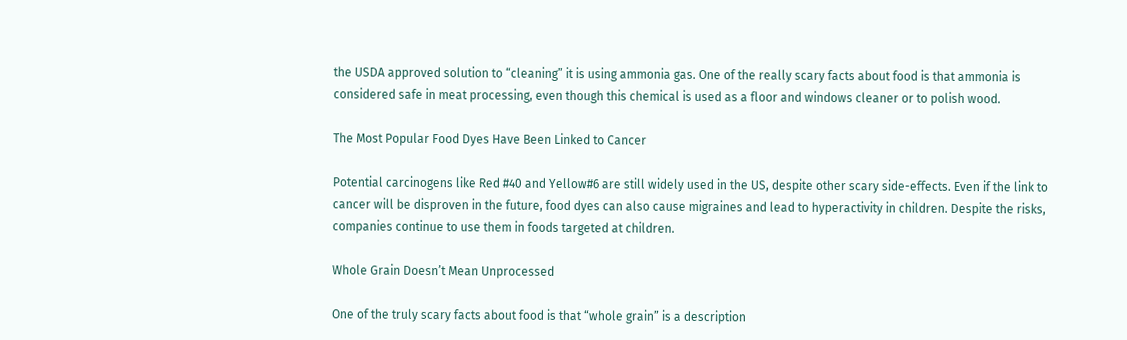the USDA approved solution to “cleaning” it is using ammonia gas. One of the really scary facts about food is that ammonia is considered safe in meat processing, even though this chemical is used as a floor and windows cleaner or to polish wood.

The Most Popular Food Dyes Have Been Linked to Cancer

Potential carcinogens like Red #40 and Yellow#6 are still widely used in the US, despite other scary side-effects. Even if the link to cancer will be disproven in the future, food dyes can also cause migraines and lead to hyperactivity in children. Despite the risks, companies continue to use them in foods targeted at children.

Whole Grain Doesn’t Mean Unprocessed

One of the truly scary facts about food is that “whole grain” is a description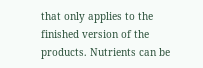that only applies to the finished version of the products. Nutrients can be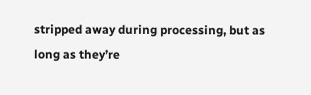stripped away during processing, but as long as they’re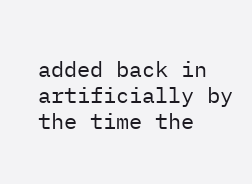added back in artificially by the time the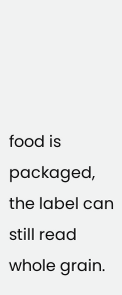food is packaged, the label can still read whole grain.